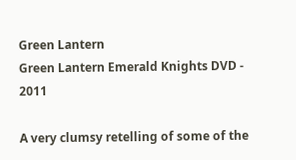Green Lantern
Green Lantern Emerald Knights DVD - 2011

A very clumsy retelling of some of the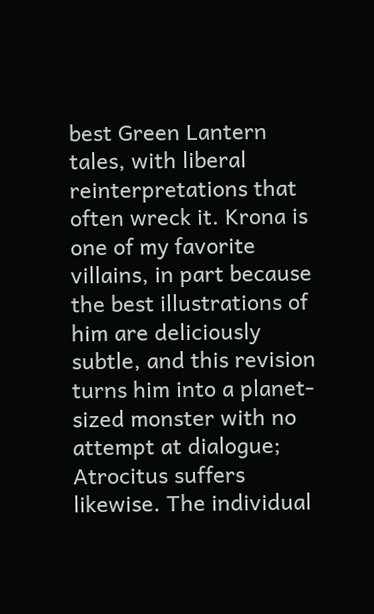best Green Lantern tales, with liberal reinterpretations that often wreck it. Krona is one of my favorite villains, in part because the best illustrations of him are deliciously subtle, and this revision turns him into a planet-sized monster with no attempt at dialogue; Atrocitus suffers likewise. The individual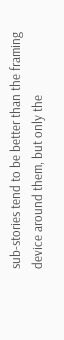sub-stories tend to be better than the framing device around them, but only the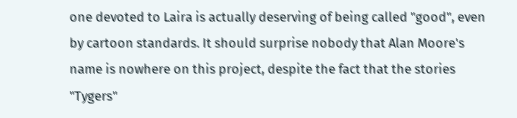one devoted to Laira is actually deserving of being called "good", even by cartoon standards. It should surprise nobody that Alan Moore's name is nowhere on this project, despite the fact that the stories "Tygers"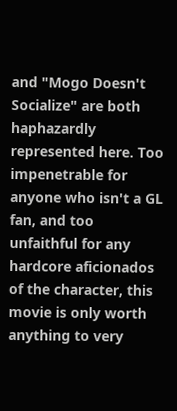and "Mogo Doesn't Socialize" are both haphazardly represented here. Too impenetrable for anyone who isn't a GL fan, and too unfaithful for any hardcore aficionados of the character, this movie is only worth anything to very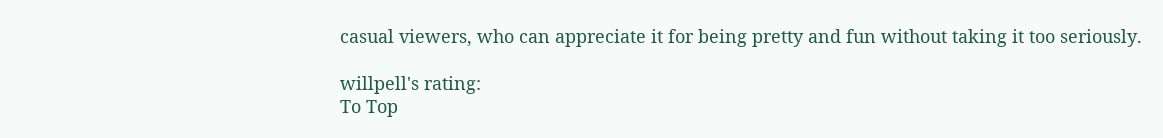casual viewers, who can appreciate it for being pretty and fun without taking it too seriously.

willpell's rating:
To Top